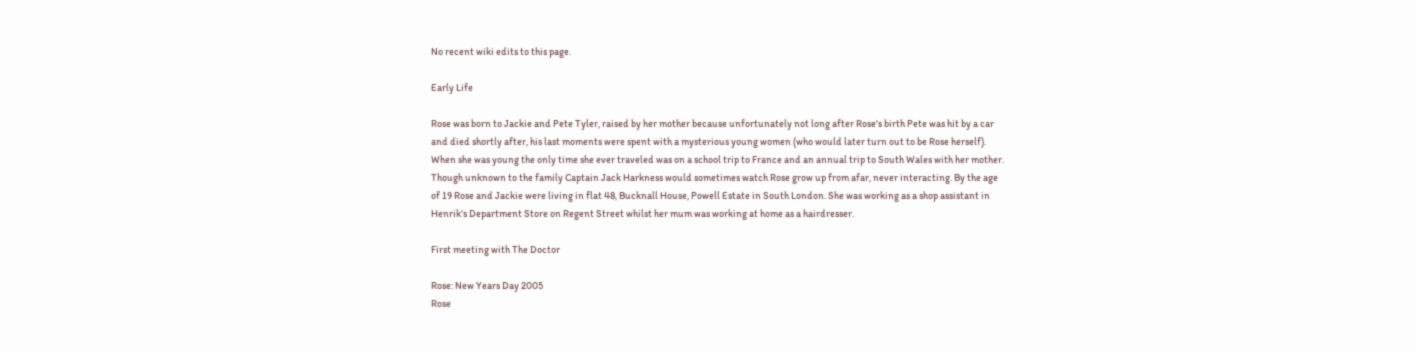No recent wiki edits to this page.

Early Life

Rose was born to Jackie and Pete Tyler, raised by her mother because unfortunately not long after Rose's birth Pete was hit by a car and died shortly after, his last moments were spent with a mysterious young women (who would later turn out to be Rose herself). When she was young the only time she ever traveled was on a school trip to France and an annual trip to South Wales with her mother. Though unknown to the family Captain Jack Harkness would sometimes watch Rose grow up from afar, never interacting. By the age of 19 Rose and Jackie were living in flat 48, Bucknall House, Powell Estate in South London. She was working as a shop assistant in Henrik's Department Store on Regent Street whilst her mum was working at home as a hairdresser.

First meeting with The Doctor

Rose: New Years Day 2005
Rose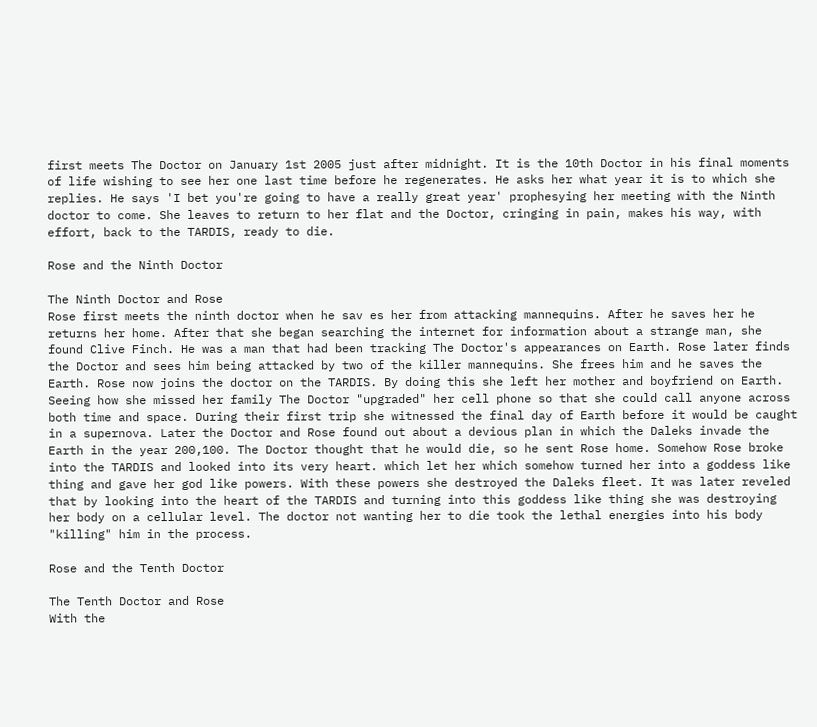first meets The Doctor on January 1st 2005 just after midnight. It is the 10th Doctor in his final moments of life wishing to see her one last time before he regenerates. He asks her what year it is to which she replies. He says 'I bet you're going to have a really great year' prophesying her meeting with the Ninth doctor to come. She leaves to return to her flat and the Doctor, cringing in pain, makes his way, with effort, back to the TARDIS, ready to die.

Rose and the Ninth Doctor

The Ninth Doctor and Rose
Rose first meets the ninth doctor when he sav es her from attacking mannequins. After he saves her he returns her home. After that she began searching the internet for information about a strange man, she found Clive Finch. He was a man that had been tracking The Doctor's appearances on Earth. Rose later finds the Doctor and sees him being attacked by two of the killer mannequins. She frees him and he saves the Earth. Rose now joins the doctor on the TARDIS. By doing this she left her mother and boyfriend on Earth. Seeing how she missed her family The Doctor "upgraded" her cell phone so that she could call anyone across both time and space. During their first trip she witnessed the final day of Earth before it would be caught in a supernova. Later the Doctor and Rose found out about a devious plan in which the Daleks invade the Earth in the year 200,100. The Doctor thought that he would die, so he sent Rose home. Somehow Rose broke into the TARDIS and looked into its very heart. which let her which somehow turned her into a goddess like thing and gave her god like powers. With these powers she destroyed the Daleks fleet. It was later reveled that by looking into the heart of the TARDIS and turning into this goddess like thing she was destroying her body on a cellular level. The doctor not wanting her to die took the lethal energies into his body "killing" him in the process.

Rose and the Tenth Doctor

The Tenth Doctor and Rose
With the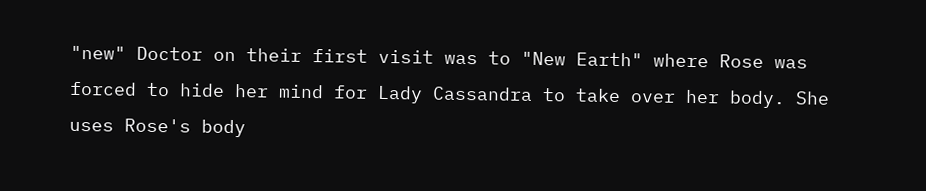"new" Doctor on their first visit was to "New Earth" where Rose was forced to hide her mind for Lady Cassandra to take over her body. She uses Rose's body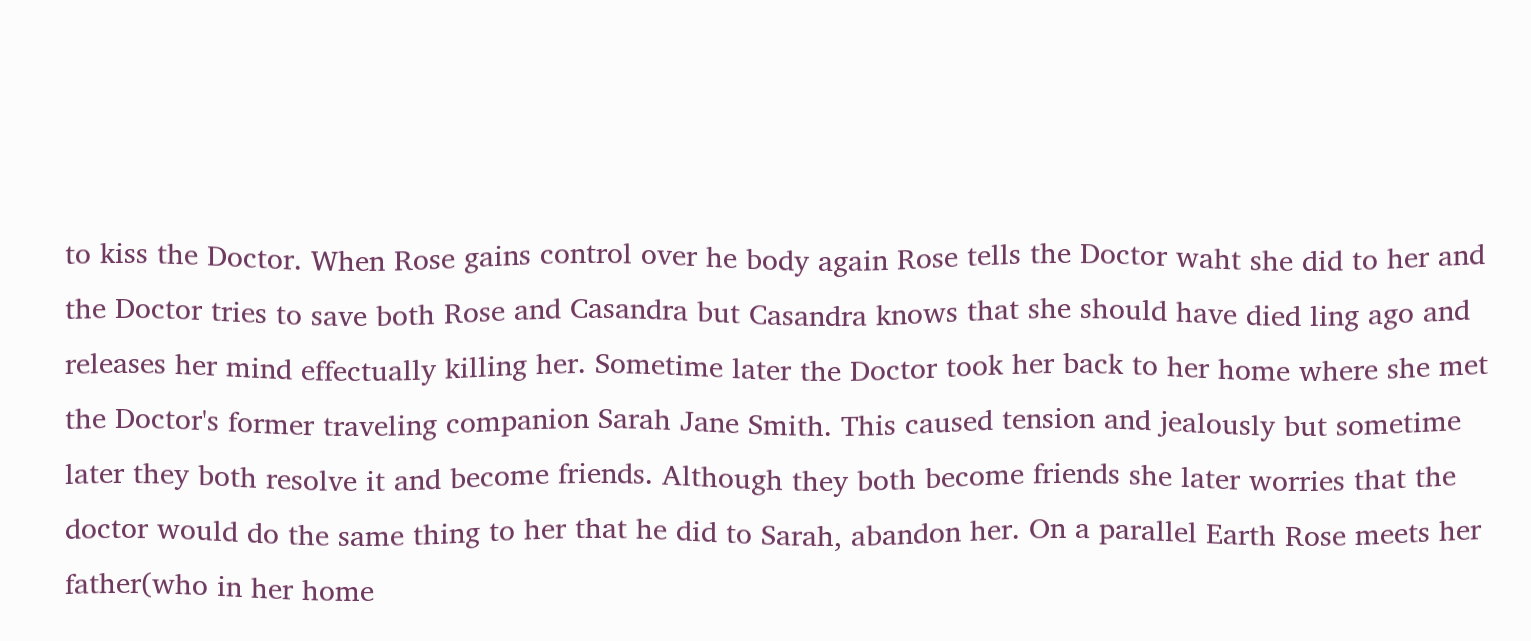to kiss the Doctor. When Rose gains control over he body again Rose tells the Doctor waht she did to her and the Doctor tries to save both Rose and Casandra but Casandra knows that she should have died ling ago and releases her mind effectually killing her. Sometime later the Doctor took her back to her home where she met the Doctor's former traveling companion Sarah Jane Smith. This caused tension and jealously but sometime later they both resolve it and become friends. Although they both become friends she later worries that the doctor would do the same thing to her that he did to Sarah, abandon her. On a parallel Earth Rose meets her father(who in her home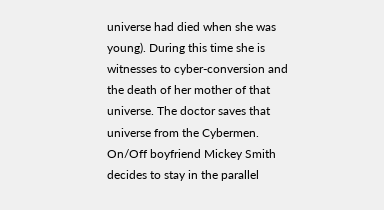universe had died when she was young). During this time she is witnesses to cyber-conversion and the death of her mother of that universe. The doctor saves that universe from the Cybermen. On/Off boyfriend Mickey Smith decides to stay in the parallel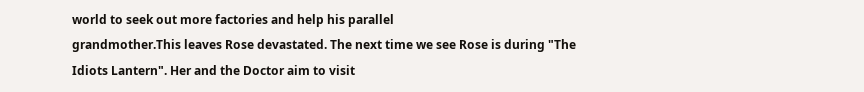world to seek out more factories and help his parallel
grandmother.This leaves Rose devastated. The next time we see Rose is during "The Idiots Lantern". Her and the Doctor aim to visit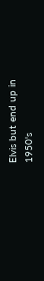Elvis but end up in 1950's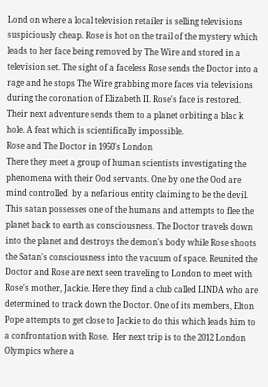Lond on where a local television retailer is selling televisions suspiciously cheap. Rose is hot on the trail of the mystery which leads to her face being removed by The Wire and stored in a television set. The sight of a faceless Rose sends the Doctor into a rage and he stops The Wire grabbing more faces via televisions during the coronation of Elizabeth II. Rose's face is restored.
Their next adventure sends them to a planet orbiting a blac k hole. A feat which is scientifically impossible.
Rose and The Doctor in 1950's London
There they meet a group of human scientists investigating the phenomena with their Ood servants. One by one the Ood are mind controlled  by a nefarious entity claiming to be the devil. This satan possesses one of the humans and attempts to flee the planet back to earth as consciousness. The Doctor travels down into the planet and destroys the demon's body while Rose shoots the Satan's consciousness into the vacuum of space. Reunited the Doctor and Rose are next seen traveling to London to meet with Rose's mother, Jackie. Here they find a club called LINDA who are determined to track down the Doctor. One of its members, Elton Pope attempts to get close to Jackie to do this which leads him to a confrontation with Rose.  Her next trip is to the 2012 London Olympics where a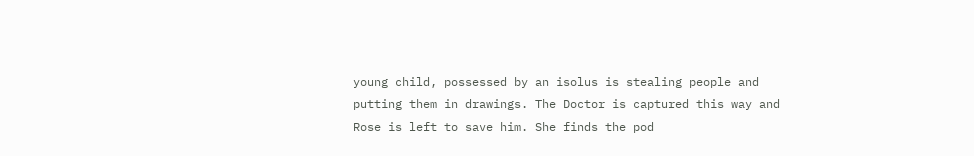young child, possessed by an isolus is stealing people and putting them in drawings. The Doctor is captured this way and Rose is left to save him. She finds the pod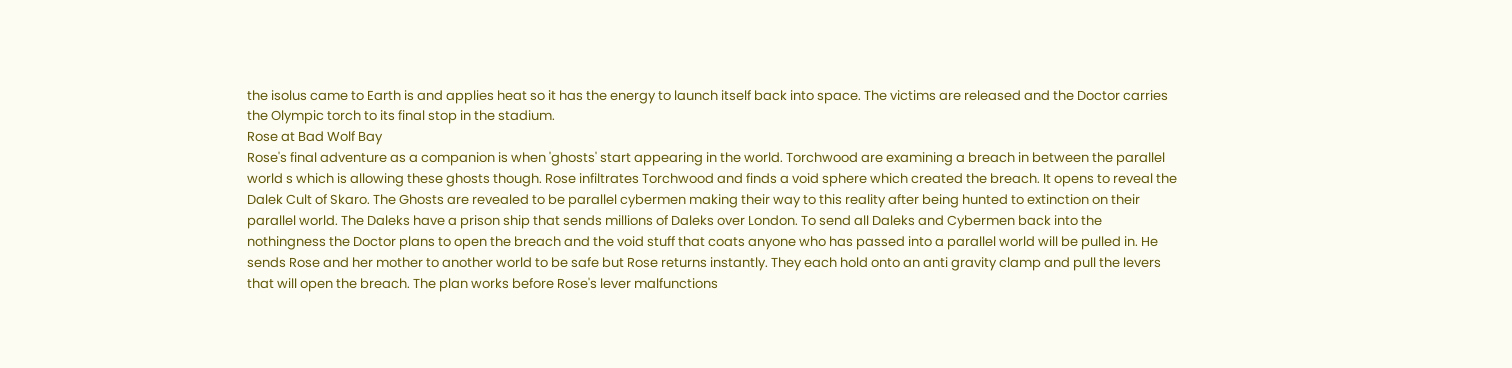the isolus came to Earth is and applies heat so it has the energy to launch itself back into space. The victims are released and the Doctor carries the Olympic torch to its final stop in the stadium.
Rose at Bad Wolf Bay
Rose's final adventure as a companion is when 'ghosts' start appearing in the world. Torchwood are examining a breach in between the parallel world s which is allowing these ghosts though. Rose infiltrates Torchwood and finds a void sphere which created the breach. It opens to reveal the Dalek Cult of Skaro. The Ghosts are revealed to be parallel cybermen making their way to this reality after being hunted to extinction on their parallel world. The Daleks have a prison ship that sends millions of Daleks over London. To send all Daleks and Cybermen back into the nothingness the Doctor plans to open the breach and the void stuff that coats anyone who has passed into a parallel world will be pulled in. He sends Rose and her mother to another world to be safe but Rose returns instantly. They each hold onto an anti gravity clamp and pull the levers that will open the breach. The plan works before Rose's lever malfunctions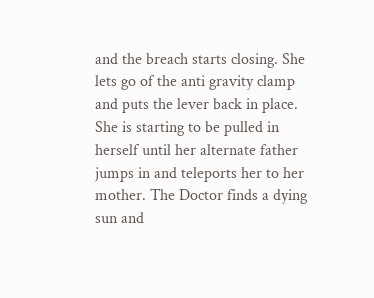and the breach starts closing. She lets go of the anti gravity clamp and puts the lever back in place. She is starting to be pulled in herself until her alternate father jumps in and teleports her to her mother. The Doctor finds a dying sun and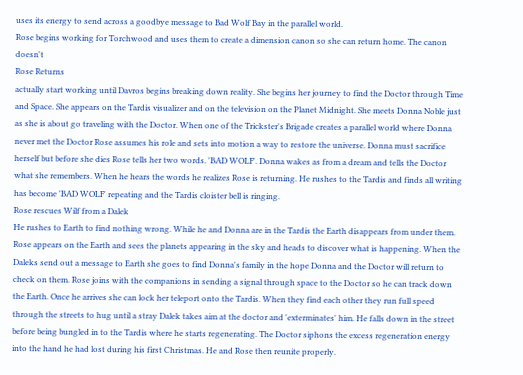uses its energy to send across a goodbye message to Bad Wolf Bay in the parallel world.
Rose begins working for Torchwood and uses them to create a dimension canon so she can return home. The canon doesn't
Rose Returns
actually start working until Davros begins breaking down reality. She begins her journey to find the Doctor through Time and Space. She appears on the Tardis visualizer and on the television on the Planet Midnight. She meets Donna Noble just as she is about go traveling with the Doctor. When one of the Trickster's Brigade creates a parallel world where Donna never met the Doctor Rose assumes his role and sets into motion a way to restore the universe. Donna must sacrifice herself but before she dies Rose tells her two words. 'BAD WOLF'. Donna wakes as from a dream and tells the Doctor what she remembers. When he hears the words he realizes Rose is returning. He rushes to the Tardis and finds all writing has become 'BAD WOLF' repeating and the Tardis cloister bell is ringing.
Rose rescues Wilf from a Dalek
He rushes to Earth to find nothing wrong. While he and Donna are in the Tardis the Earth disappears from under them. Rose appears on the Earth and sees the planets appearing in the sky and heads to discover what is happening. When the Daleks send out a message to Earth she goes to find Donna's family in the hope Donna and the Doctor will return to check on them. Rose joins with the companions in sending a signal through space to the Doctor so he can track down the Earth. Once he arrives she can lock her teleport onto the Tardis. When they find each other they run full speed through the streets to hug until a stray Dalek takes aim at the doctor and 'exterminates' him. He falls down in the street before being bungled in to the Tardis where he starts regenerating. The Doctor siphons the excess regeneration energy into the hand he had lost during his first Christmas. He and Rose then reunite properly.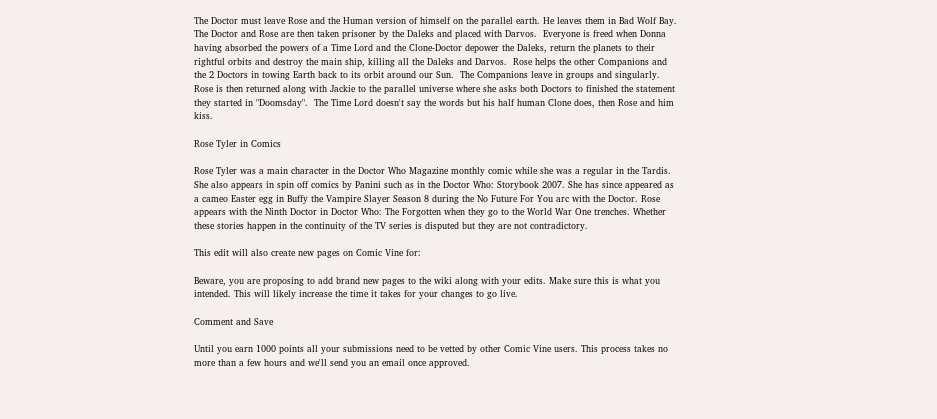The Doctor must leave Rose and the Human version of himself on the parallel earth. He leaves them in Bad Wolf Bay.
The Doctor and Rose are then taken prisoner by the Daleks and placed with Darvos.  Everyone is freed when Donna having absorbed the powers of a Time Lord and the Clone-Doctor depower the Daleks, return the planets to their rightful orbits and destroy the main ship, killing all the Daleks and Darvos.  Rose helps the other Companions and the 2 Doctors in towing Earth back to its orbit around our Sun.  The Companions leave in groups and singularly.  Rose is then returned along with Jackie to the parallel universe where she asks both Doctors to finished the statement they started in "Doomsday".  The Time Lord doesn't say the words but his half human Clone does, then Rose and him kiss.

Rose Tyler in Comics

Rose Tyler was a main character in the Doctor Who Magazine monthly comic while she was a regular in the Tardis. She also appears in spin off comics by Panini such as in the Doctor Who: Storybook 2007. She has since appeared as a cameo Easter egg in Buffy the Vampire Slayer Season 8 during the No Future For You arc with the Doctor. Rose appears with the Ninth Doctor in Doctor Who: The Forgotten when they go to the World War One trenches. Whether these stories happen in the continuity of the TV series is disputed but they are not contradictory.

This edit will also create new pages on Comic Vine for:

Beware, you are proposing to add brand new pages to the wiki along with your edits. Make sure this is what you intended. This will likely increase the time it takes for your changes to go live.

Comment and Save

Until you earn 1000 points all your submissions need to be vetted by other Comic Vine users. This process takes no more than a few hours and we'll send you an email once approved.